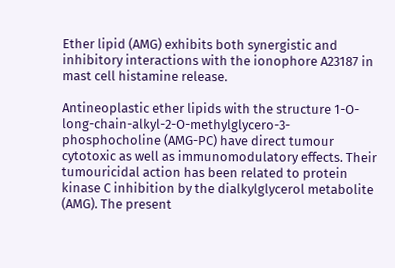Ether lipid (AMG) exhibits both synergistic and inhibitory interactions with the ionophore A23187 in mast cell histamine release.

Antineoplastic ether lipids with the structure 1-O-long-chain-alkyl-2-O-methylglycero-3-phosphocholine (AMG-PC) have direct tumour cytotoxic as well as immunomodulatory effects. Their tumouricidal action has been related to protein kinase C inhibition by the dialkylglycerol metabolite (AMG). The present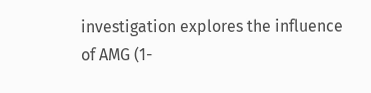investigation explores the influence of AMG (1-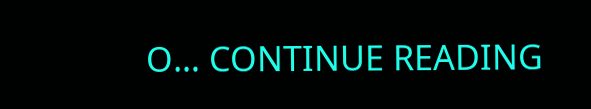O… CONTINUE READING